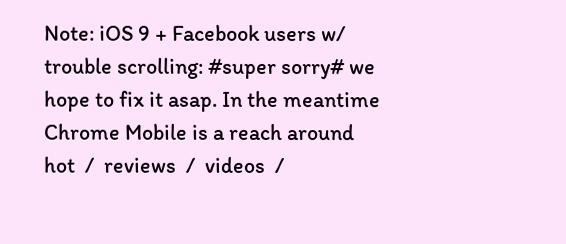Note: iOS 9 + Facebook users w/ trouble scrolling: #super sorry# we hope to fix it asap. In the meantime Chrome Mobile is a reach around
hot  /  reviews  /  videos  /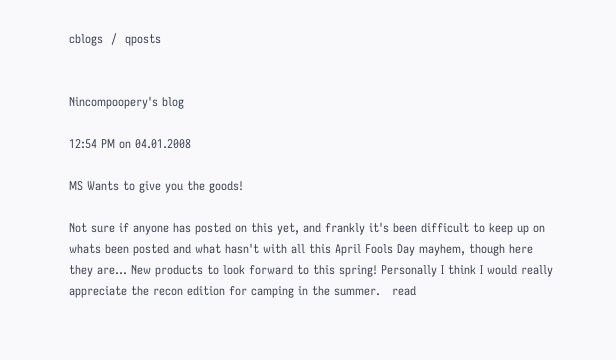cblogs  /  qposts


Nincompoopery's blog

12:54 PM on 04.01.2008

MS Wants to give you the goods!

Not sure if anyone has posted on this yet, and frankly it's been difficult to keep up on whats been posted and what hasn't with all this April Fools Day mayhem, though here they are... New products to look forward to this spring! Personally I think I would really appreciate the recon edition for camping in the summer.   read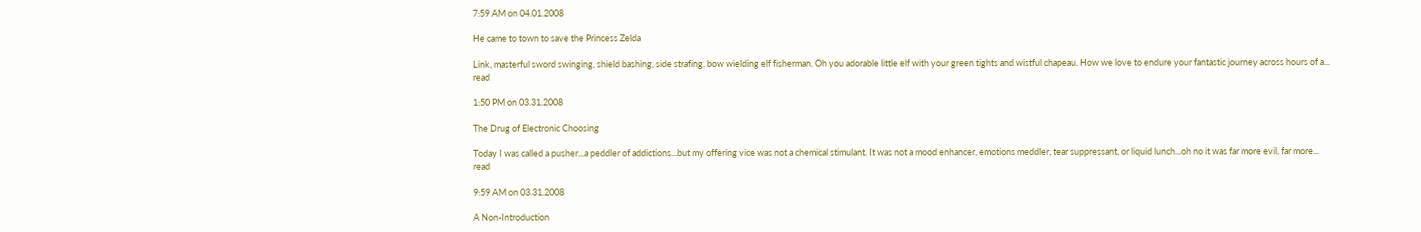7:59 AM on 04.01.2008

He came to town to save the Princess Zelda

Link, masterful sword swinging, shield bashing, side strafing, bow wielding elf fisherman. Oh you adorable little elf with your green tights and wistful chapeau. How we love to endure your fantastic journey across hours of a...   read

1:50 PM on 03.31.2008

The Drug of Electronic Choosing

Today I was called a pusher...a peddler of addictions...but my offering vice was not a chemical stimulant. It was not a mood enhancer, emotions meddler, tear suppressant, or liquid lunch...oh no it was far more evil, far more...   read

9:59 AM on 03.31.2008

A Non-Introduction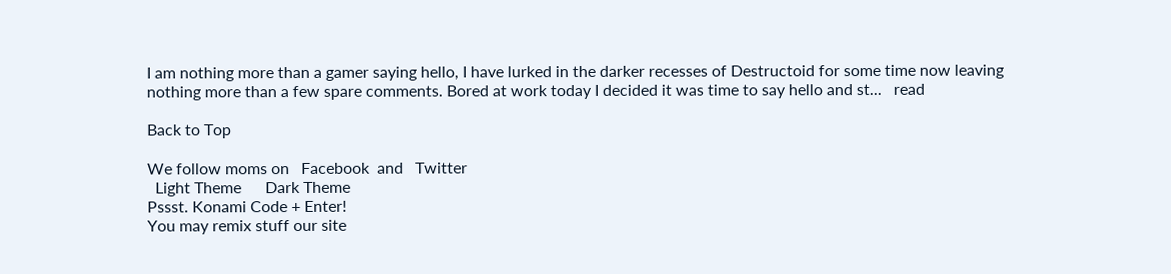I am nothing more than a gamer saying hello, I have lurked in the darker recesses of Destructoid for some time now leaving nothing more than a few spare comments. Bored at work today I decided it was time to say hello and st...   read

Back to Top

We follow moms on   Facebook  and   Twitter
  Light Theme      Dark Theme
Pssst. Konami Code + Enter!
You may remix stuff our site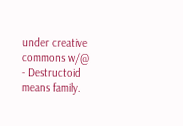under creative commons w/@
- Destructoid means family.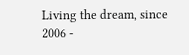Living the dream, since 2006 -